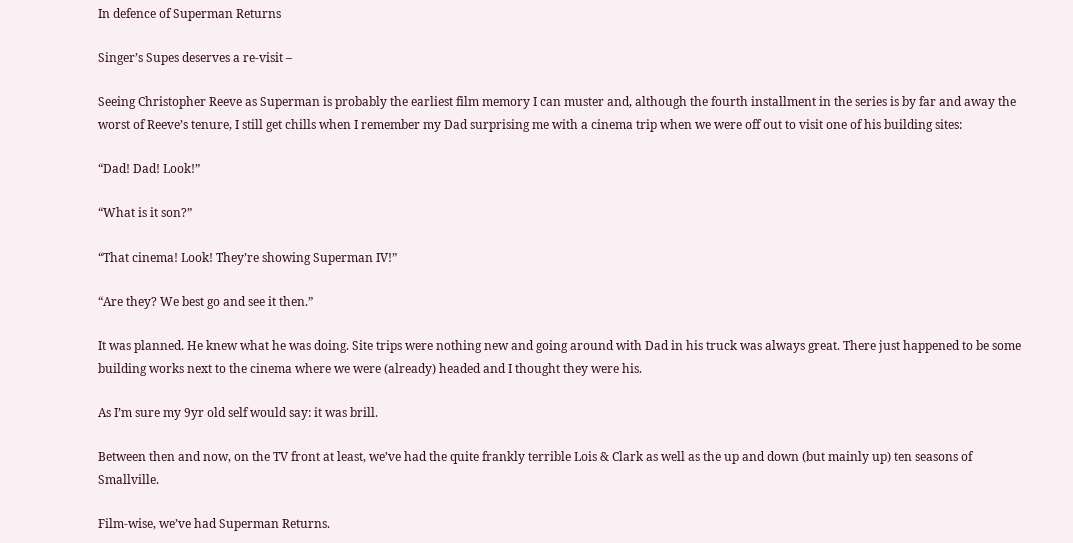In defence of Superman Returns

Singer’s Supes deserves a re-visit –

Seeing Christopher Reeve as Superman is probably the earliest film memory I can muster and, although the fourth installment in the series is by far and away the worst of Reeve’s tenure, I still get chills when I remember my Dad surprising me with a cinema trip when we were off out to visit one of his building sites:

“Dad! Dad! Look!”

“What is it son?”

“That cinema! Look! They’re showing Superman IV!”

“Are they? We best go and see it then.”

It was planned. He knew what he was doing. Site trips were nothing new and going around with Dad in his truck was always great. There just happened to be some building works next to the cinema where we were (already) headed and I thought they were his.

As I’m sure my 9yr old self would say: it was brill.

Between then and now, on the TV front at least, we’ve had the quite frankly terrible Lois & Clark as well as the up and down (but mainly up) ten seasons of Smallville.

Film-wise, we’ve had Superman Returns.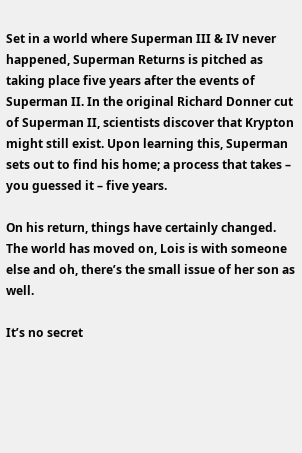Set in a world where Superman III & IV never happened, Superman Returns is pitched as taking place five years after the events of Superman II. In the original Richard Donner cut of Superman II, scientists discover that Krypton might still exist. Upon learning this, Superman sets out to find his home; a process that takes – you guessed it – five years.

On his return, things have certainly changed. The world has moved on, Lois is with someone else and oh, there’s the small issue of her son as well.

It’s no secret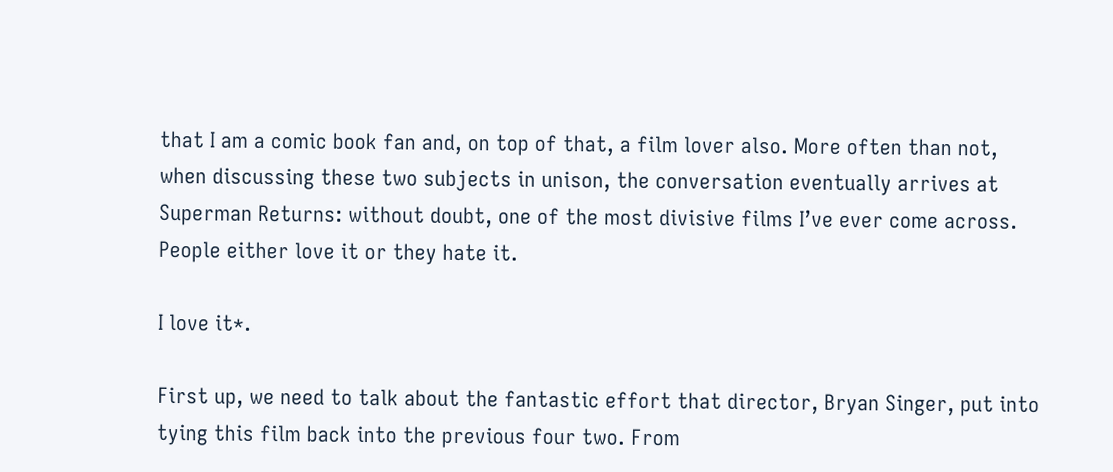that I am a comic book fan and, on top of that, a film lover also. More often than not, when discussing these two subjects in unison, the conversation eventually arrives at Superman Returns: without doubt, one of the most divisive films I’ve ever come across. People either love it or they hate it.

I love it*.

First up, we need to talk about the fantastic effort that director, Bryan Singer, put into tying this film back into the previous four two. From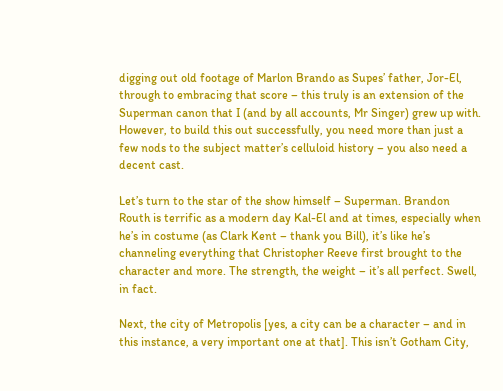digging out old footage of Marlon Brando as Supes’ father, Jor-El, through to embracing that score – this truly is an extension of the Superman canon that I (and by all accounts, Mr Singer) grew up with. However, to build this out successfully, you need more than just a few nods to the subject matter’s celluloid history – you also need a decent cast.

Let’s turn to the star of the show himself – Superman. Brandon Routh is terrific as a modern day Kal-El and at times, especially when he’s in costume (as Clark Kent – thank you Bill), it’s like he’s channeling everything that Christopher Reeve first brought to the character and more. The strength, the weight – it’s all perfect. Swell, in fact.

Next, the city of Metropolis [yes, a city can be a character – and in this instance, a very important one at that]. This isn’t Gotham City,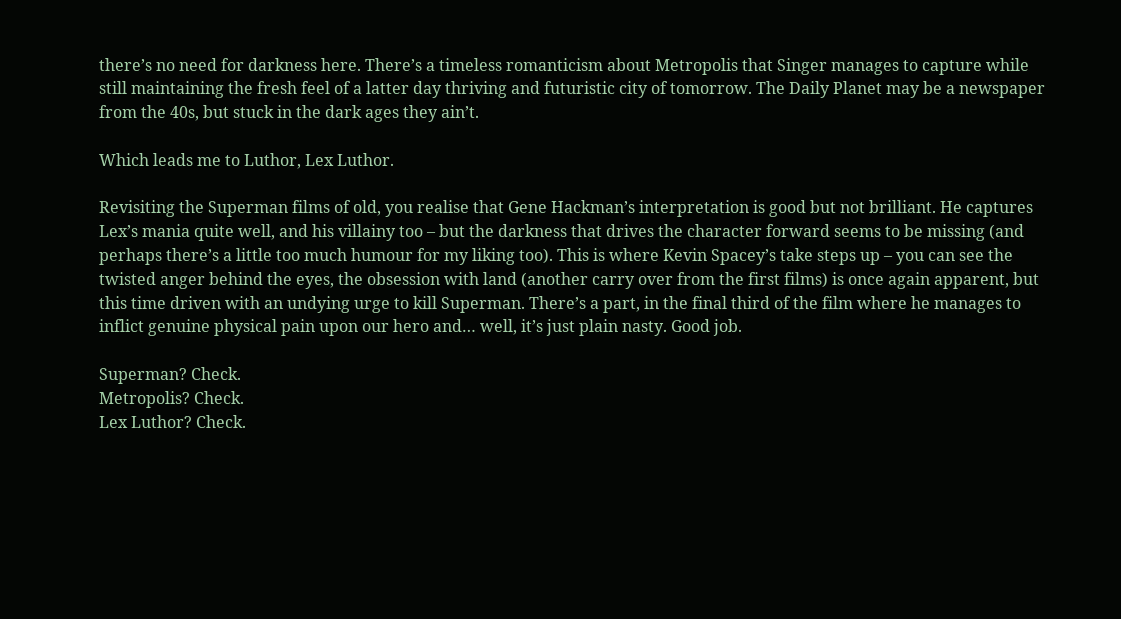there’s no need for darkness here. There’s a timeless romanticism about Metropolis that Singer manages to capture while still maintaining the fresh feel of a latter day thriving and futuristic city of tomorrow. The Daily Planet may be a newspaper from the 40s, but stuck in the dark ages they ain’t.

Which leads me to Luthor, Lex Luthor.

Revisiting the Superman films of old, you realise that Gene Hackman’s interpretation is good but not brilliant. He captures Lex’s mania quite well, and his villainy too – but the darkness that drives the character forward seems to be missing (and perhaps there’s a little too much humour for my liking too). This is where Kevin Spacey’s take steps up – you can see the twisted anger behind the eyes, the obsession with land (another carry over from the first films) is once again apparent, but this time driven with an undying urge to kill Superman. There’s a part, in the final third of the film where he manages to inflict genuine physical pain upon our hero and… well, it’s just plain nasty. Good job.

Superman? Check.
Metropolis? Check.
Lex Luthor? Check.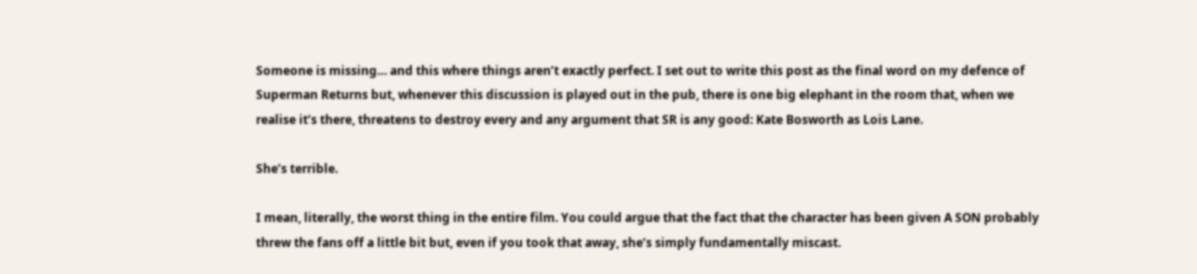Someone is missing… and this where things aren’t exactly perfect. I set out to write this post as the final word on my defence of Superman Returns but, whenever this discussion is played out in the pub, there is one big elephant in the room that, when we realise it’s there, threatens to destroy every and any argument that SR is any good: Kate Bosworth as Lois Lane.

She’s terrible.

I mean, literally, the worst thing in the entire film. You could argue that the fact that the character has been given A SON probably threw the fans off a little bit but, even if you took that away, she’s simply fundamentally miscast.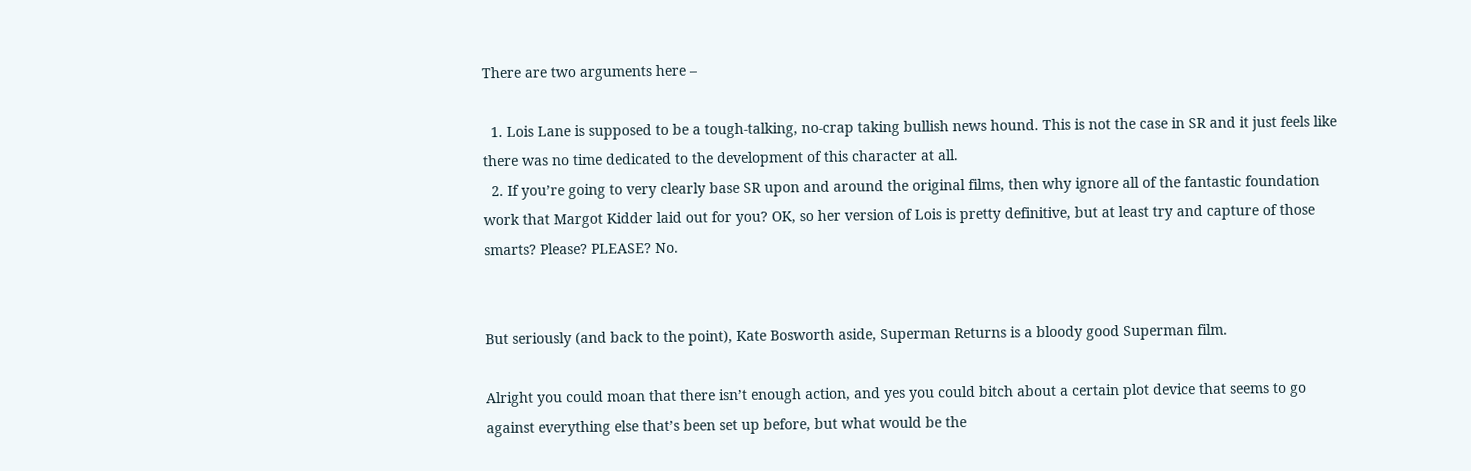There are two arguments here –

  1. Lois Lane is supposed to be a tough-talking, no-crap taking bullish news hound. This is not the case in SR and it just feels like there was no time dedicated to the development of this character at all.
  2. If you’re going to very clearly base SR upon and around the original films, then why ignore all of the fantastic foundation work that Margot Kidder laid out for you? OK, so her version of Lois is pretty definitive, but at least try and capture of those smarts? Please? PLEASE? No.


But seriously (and back to the point), Kate Bosworth aside, Superman Returns is a bloody good Superman film.

Alright you could moan that there isn’t enough action, and yes you could bitch about a certain plot device that seems to go against everything else that’s been set up before, but what would be the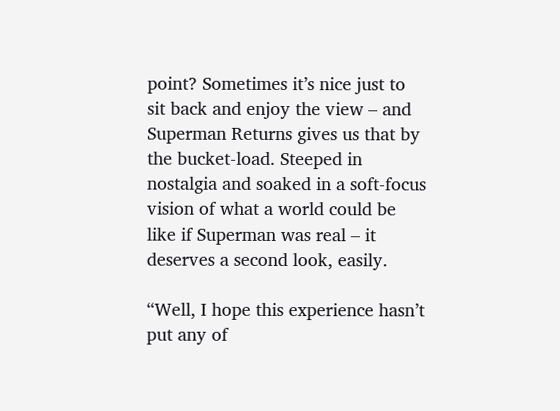point? Sometimes it’s nice just to sit back and enjoy the view – and Superman Returns gives us that by the bucket-load. Steeped in nostalgia and soaked in a soft-focus vision of what a world could be like if Superman was real – it deserves a second look, easily.

“Well, I hope this experience hasn’t put any of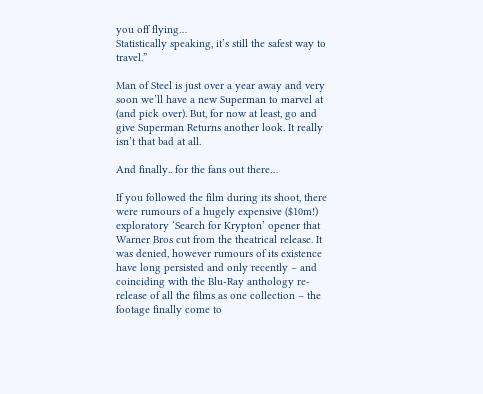you off flying…
Statistically speaking, it’s still the safest way to travel.”

Man of Steel is just over a year away and very soon we’ll have a new Superman to marvel at (and pick over). But, for now at least, go and give Superman Returns another look. It really isn’t that bad at all.

And finally.. for the fans out there…

If you followed the film during its shoot, there were rumours of a hugely expensive ($10m!) exploratory ‘Search for Krypton’ opener that Warner Bros cut from the theatrical release. It was denied, however rumours of its existence have long persisted and only recently – and coinciding with the Blu-Ray anthology re-release of all the films as one collection – the footage finally come to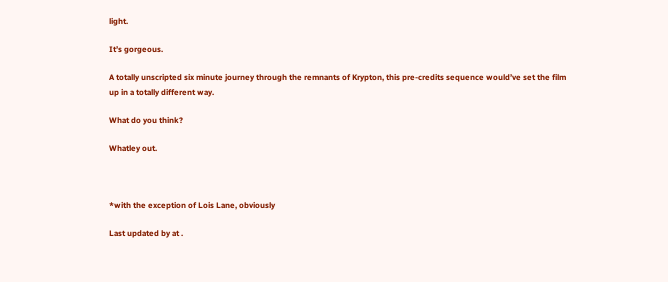light.

It’s gorgeous.

A totally unscripted six minute journey through the remnants of Krypton, this pre-credits sequence would’ve set the film up in a totally different way.

What do you think?

Whatley out.



*with the exception of Lois Lane, obviously

Last updated by at .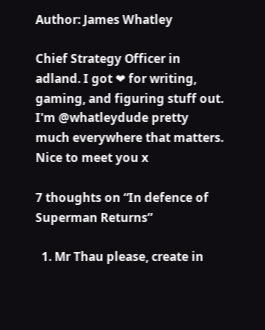Author: James Whatley

Chief Strategy Officer in adland. I got ❤ for writing, gaming, and figuring stuff out. I'm @whatleydude pretty much everywhere that matters. Nice to meet you x

7 thoughts on “In defence of Superman Returns”

  1. Mr Thau please, create in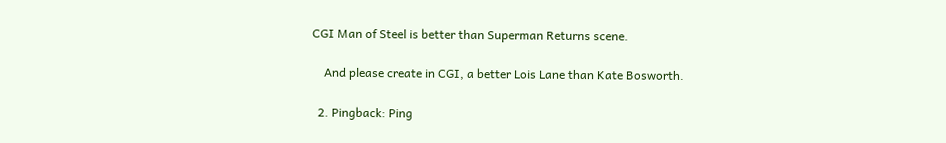CGI Man of Steel is better than Superman Returns scene.

    And please create in CGI, a better Lois Lane than Kate Bosworth.

  2. Pingback: Ping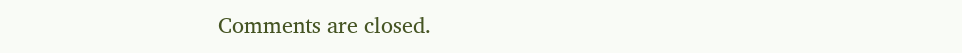Comments are closed.